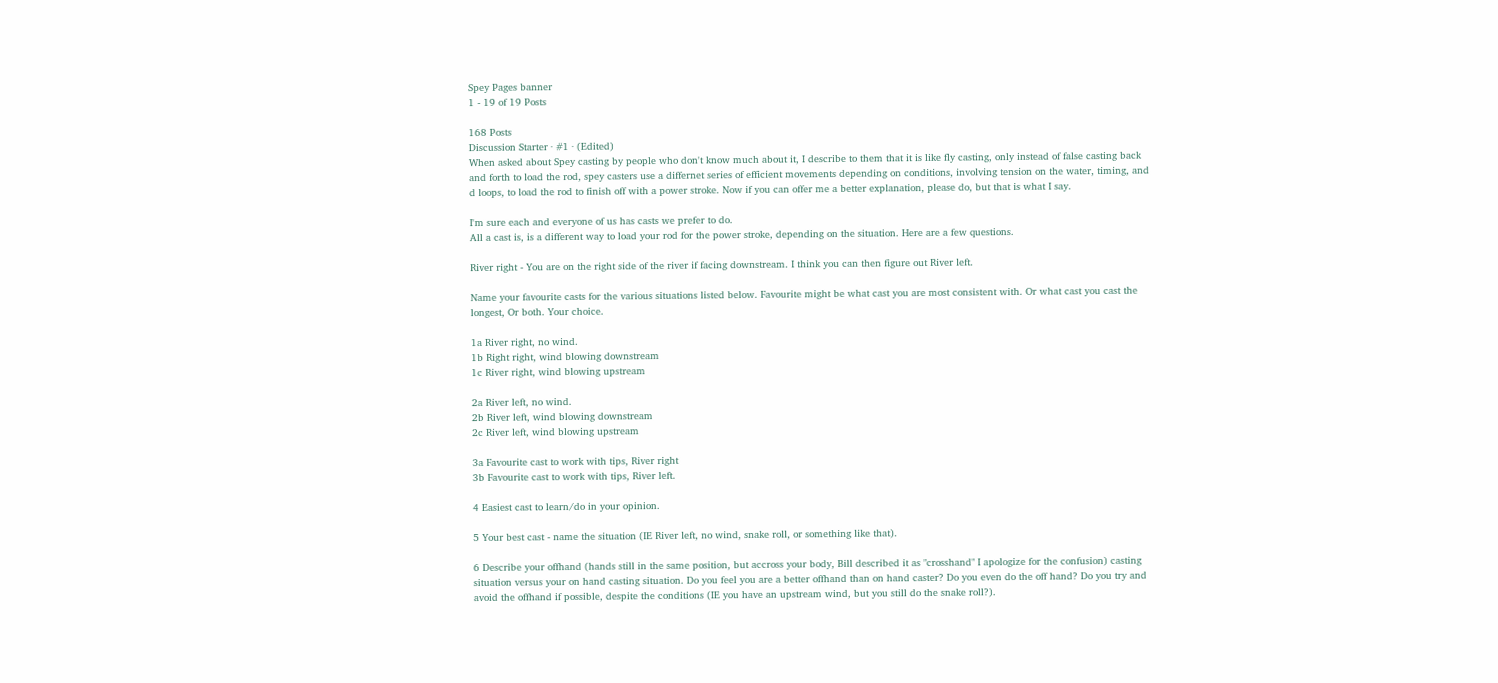Spey Pages banner
1 - 19 of 19 Posts

168 Posts
Discussion Starter · #1 · (Edited)
When asked about Spey casting by people who don't know much about it, I describe to them that it is like fly casting, only instead of false casting back and forth to load the rod, spey casters use a differnet series of efficient movements depending on conditions, involving tension on the water, timing, and d loops, to load the rod to finish off with a power stroke. Now if you can offer me a better explanation, please do, but that is what I say.

I'm sure each and everyone of us has casts we prefer to do.
All a cast is, is a different way to load your rod for the power stroke, depending on the situation. Here are a few questions.

River right - You are on the right side of the river if facing downstream. I think you can then figure out River left.

Name your favourite casts for the various situations listed below. Favourite might be what cast you are most consistent with. Or what cast you cast the longest, Or both. Your choice.

1a River right, no wind.
1b Right right, wind blowing downstream
1c River right, wind blowing upstream

2a River left, no wind.
2b River left, wind blowing downstream
2c River left, wind blowing upstream

3a Favourite cast to work with tips, River right
3b Favourite cast to work with tips, River left.

4 Easiest cast to learn/do in your opinion.

5 Your best cast - name the situation (IE River left, no wind, snake roll, or something like that).

6 Describe your offhand (hands still in the same position, but accross your body, Bill described it as "crosshand" I apologize for the confusion) casting situation versus your on hand casting situation. Do you feel you are a better offhand than on hand caster? Do you even do the off hand? Do you try and avoid the offhand if possible, despite the conditions (IE you have an upstream wind, but you still do the snake roll?).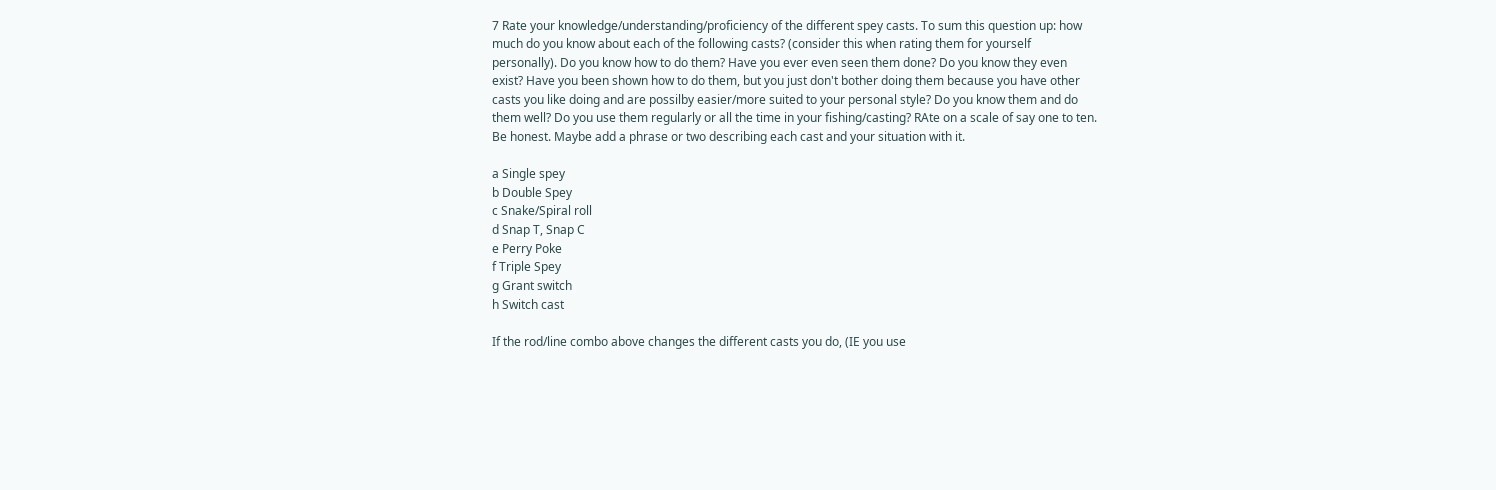7 Rate your knowledge/understanding/proficiency of the different spey casts. To sum this question up: how much do you know about each of the following casts? (consider this when rating them for yourself personally). Do you know how to do them? Have you ever even seen them done? Do you know they even exist? Have you been shown how to do them, but you just don't bother doing them because you have other casts you like doing and are possilby easier/more suited to your personal style? Do you know them and do them well? Do you use them regularly or all the time in your fishing/casting? RAte on a scale of say one to ten. Be honest. Maybe add a phrase or two describing each cast and your situation with it.

a Single spey
b Double Spey
c Snake/Spiral roll
d Snap T, Snap C
e Perry Poke
f Triple Spey
g Grant switch
h Switch cast

If the rod/line combo above changes the different casts you do, (IE you use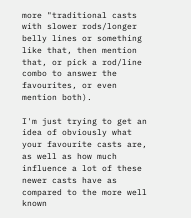more "traditional casts with slower rods/longer belly lines or something like that, then mention that, or pick a rod/line combo to answer the favourites, or even mention both).

I'm just trying to get an idea of obviously what your favourite casts are, as well as how much influence a lot of these newer casts have as compared to the more well known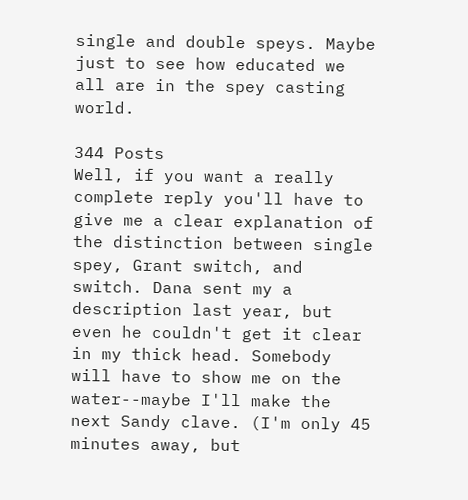single and double speys. Maybe just to see how educated we all are in the spey casting world.

344 Posts
Well, if you want a really complete reply you'll have to give me a clear explanation of the distinction between single spey, Grant switch, and switch. Dana sent my a description last year, but even he couldn't get it clear in my thick head. Somebody will have to show me on the water--maybe I'll make the next Sandy clave. (I'm only 45 minutes away, but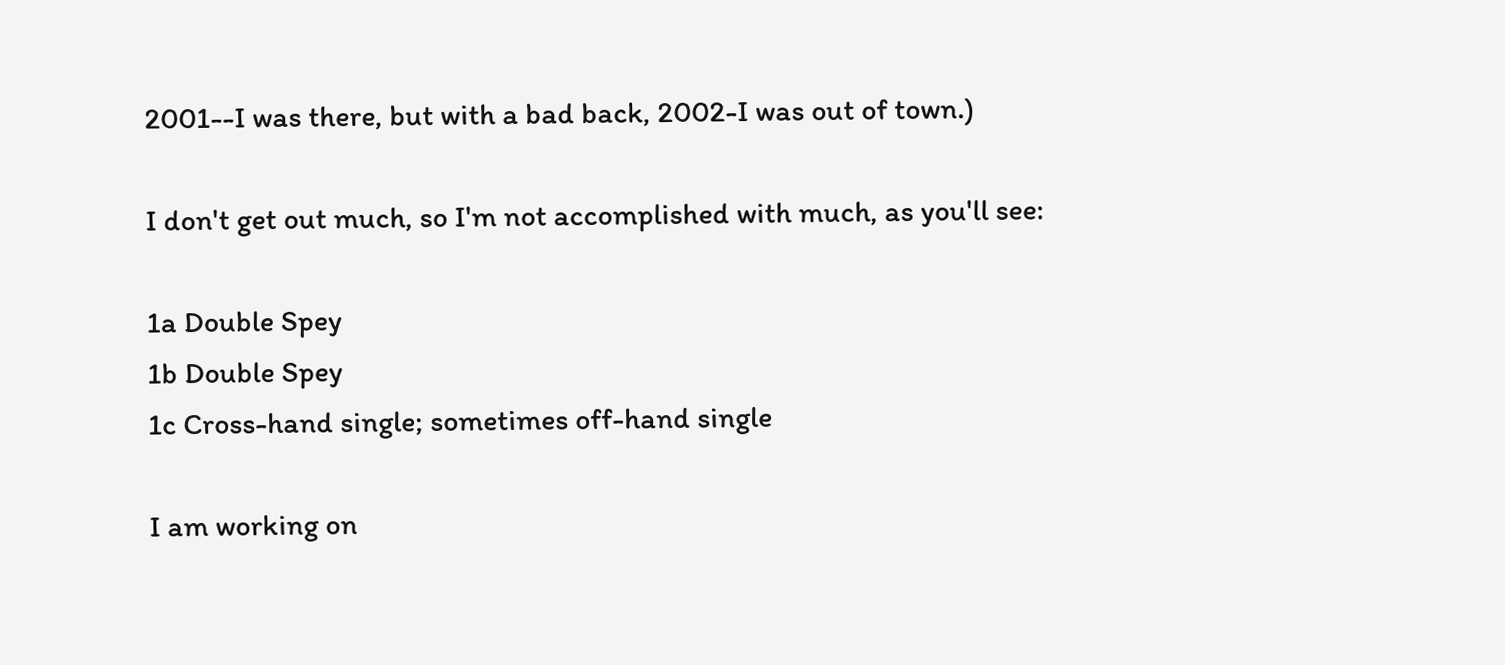2001--I was there, but with a bad back, 2002-I was out of town.)

I don't get out much, so I'm not accomplished with much, as you'll see:

1a Double Spey
1b Double Spey
1c Cross-hand single; sometimes off-hand single

I am working on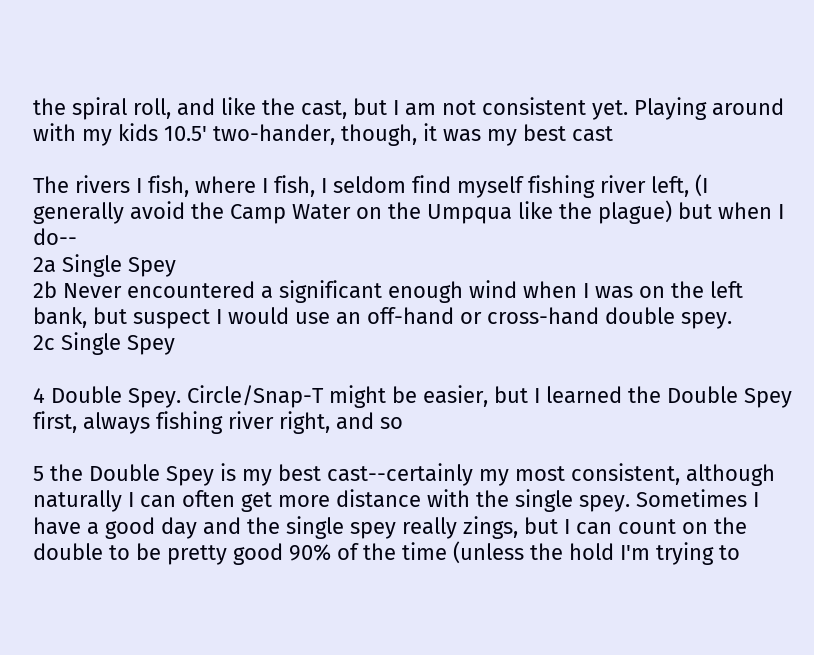the spiral roll, and like the cast, but I am not consistent yet. Playing around with my kids 10.5' two-hander, though, it was my best cast

The rivers I fish, where I fish, I seldom find myself fishing river left, (I generally avoid the Camp Water on the Umpqua like the plague) but when I do--
2a Single Spey
2b Never encountered a significant enough wind when I was on the left bank, but suspect I would use an off-hand or cross-hand double spey.
2c Single Spey

4 Double Spey. Circle/Snap-T might be easier, but I learned the Double Spey first, always fishing river right, and so

5 the Double Spey is my best cast--certainly my most consistent, although naturally I can often get more distance with the single spey. Sometimes I have a good day and the single spey really zings, but I can count on the double to be pretty good 90% of the time (unless the hold I'm trying to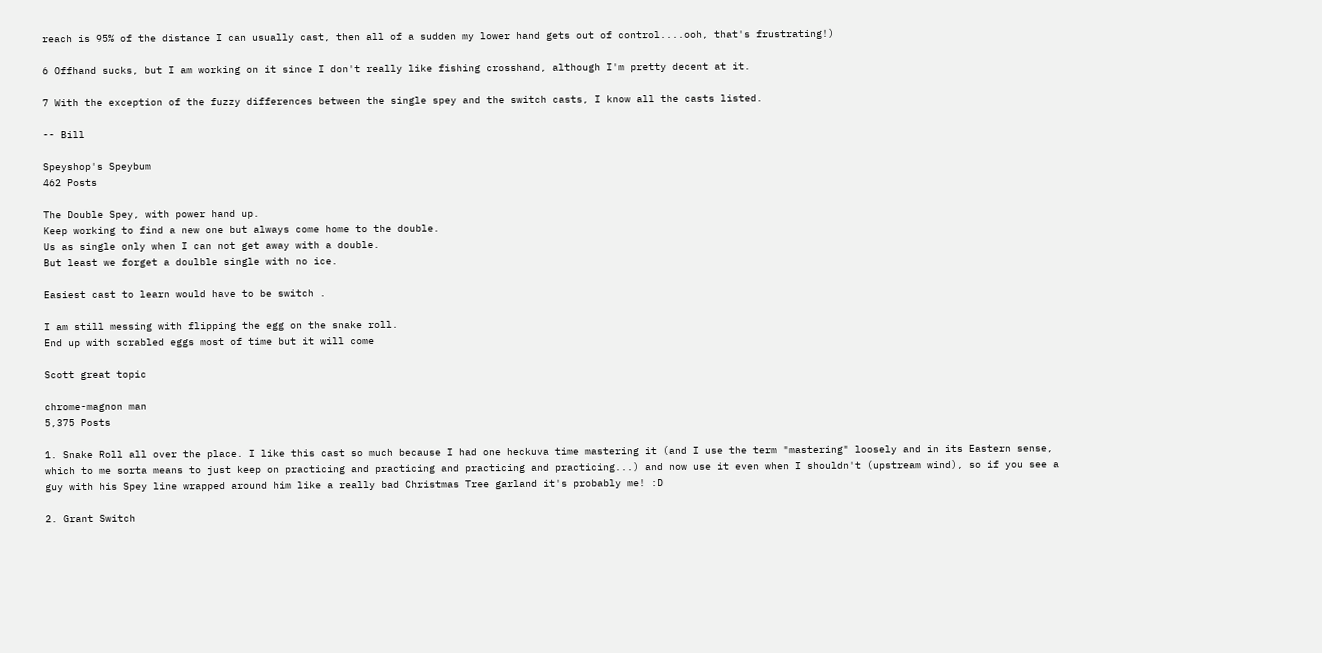reach is 95% of the distance I can usually cast, then all of a sudden my lower hand gets out of control....ooh, that's frustrating!)

6 Offhand sucks, but I am working on it since I don't really like fishing crosshand, although I'm pretty decent at it.

7 With the exception of the fuzzy differences between the single spey and the switch casts, I know all the casts listed.

-- Bill

Speyshop's Speybum
462 Posts

The Double Spey, with power hand up.
Keep working to find a new one but always come home to the double.
Us as single only when I can not get away with a double.
But least we forget a doulble single with no ice.

Easiest cast to learn would have to be switch .

I am still messing with flipping the egg on the snake roll.
End up with scrabled eggs most of time but it will come

Scott great topic

chrome-magnon man
5,375 Posts

1. Snake Roll all over the place. I like this cast so much because I had one heckuva time mastering it (and I use the term "mastering" loosely and in its Eastern sense, which to me sorta means to just keep on practicing and practicing and practicing and practicing...) and now use it even when I shouldn't (upstream wind), so if you see a guy with his Spey line wrapped around him like a really bad Christmas Tree garland it's probably me! :D

2. Grant Switch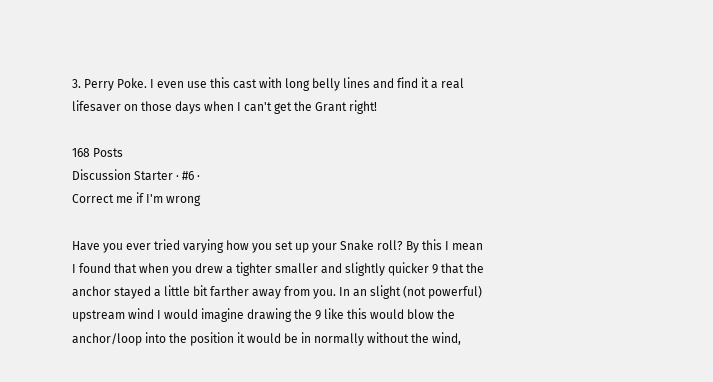3. Perry Poke. I even use this cast with long belly lines and find it a real lifesaver on those days when I can't get the Grant right!

168 Posts
Discussion Starter · #6 ·
Correct me if I'm wrong

Have you ever tried varying how you set up your Snake roll? By this I mean I found that when you drew a tighter smaller and slightly quicker 9 that the anchor stayed a little bit farther away from you. In an slight (not powerful) upstream wind I would imagine drawing the 9 like this would blow the anchor/loop into the position it would be in normally without the wind,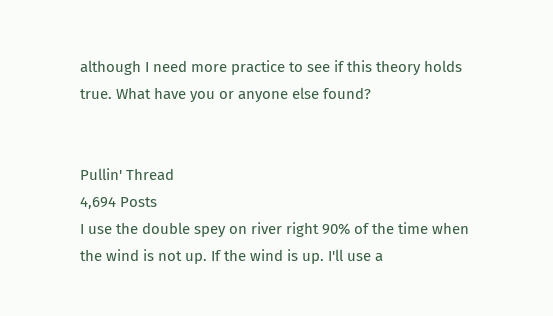although I need more practice to see if this theory holds true. What have you or anyone else found?


Pullin' Thread
4,694 Posts
I use the double spey on river right 90% of the time when the wind is not up. If the wind is up. I'll use a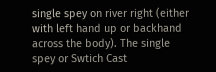single spey on river right (either with left hand up or backhand across the body). The single spey or Swtich Cast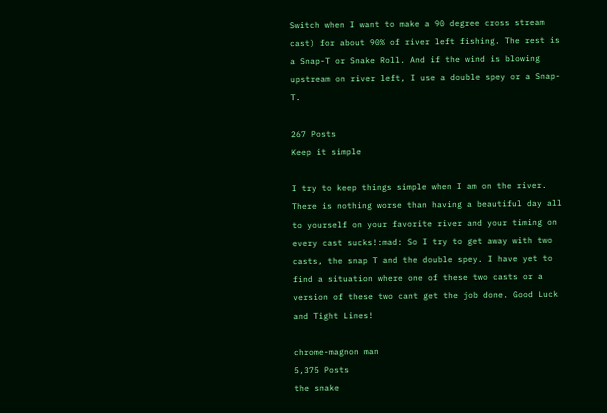Switch when I want to make a 90 degree cross stream cast) for about 90% of river left fishing. The rest is a Snap-T or Snake Roll. And if the wind is blowing upstream on river left, I use a double spey or a Snap-T.

267 Posts
Keep it simple

I try to keep things simple when I am on the river. There is nothing worse than having a beautiful day all to yourself on your favorite river and your timing on every cast sucks!:mad: So I try to get away with two casts, the snap T and the double spey. I have yet to find a situation where one of these two casts or a version of these two cant get the job done. Good Luck and Tight Lines!

chrome-magnon man
5,375 Posts
the snake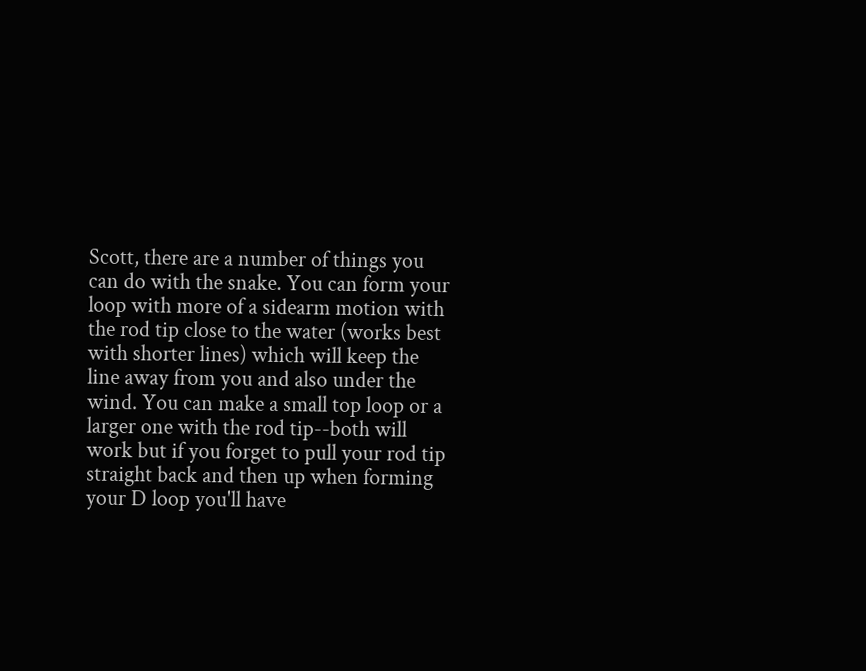Scott, there are a number of things you can do with the snake. You can form your loop with more of a sidearm motion with the rod tip close to the water (works best with shorter lines) which will keep the line away from you and also under the wind. You can make a small top loop or a larger one with the rod tip--both will work but if you forget to pull your rod tip straight back and then up when forming your D loop you'll have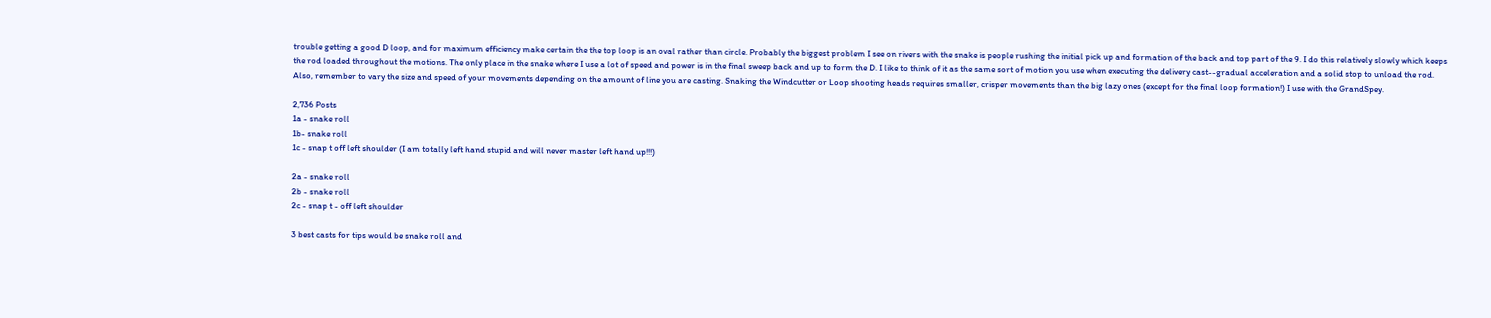trouble getting a good D loop, and for maximum efficiency make certain the the top loop is an oval rather than circle. Probably the biggest problem I see on rivers with the snake is people rushing the initial pick up and formation of the back and top part of the 9. I do this relatively slowly which keeps the rod loaded throughout the motions. The only place in the snake where I use a lot of speed and power is in the final sweep back and up to form the D. I like to think of it as the same sort of motion you use when executing the delivery cast--gradual acceleration and a solid stop to unload the rod. Also, remember to vary the size and speed of your movements depending on the amount of line you are casting. Snaking the Windcutter or Loop shooting heads requires smaller, crisper movements than the big lazy ones (except for the final loop formation!) I use with the GrandSpey.

2,736 Posts
1a - snake roll
1b- snake roll
1c - snap t off left shoulder (I am totally left hand stupid and will never master left hand up!!!)

2a - snake roll
2b - snake roll
2c - snap t - off left shoulder

3 best casts for tips would be snake roll and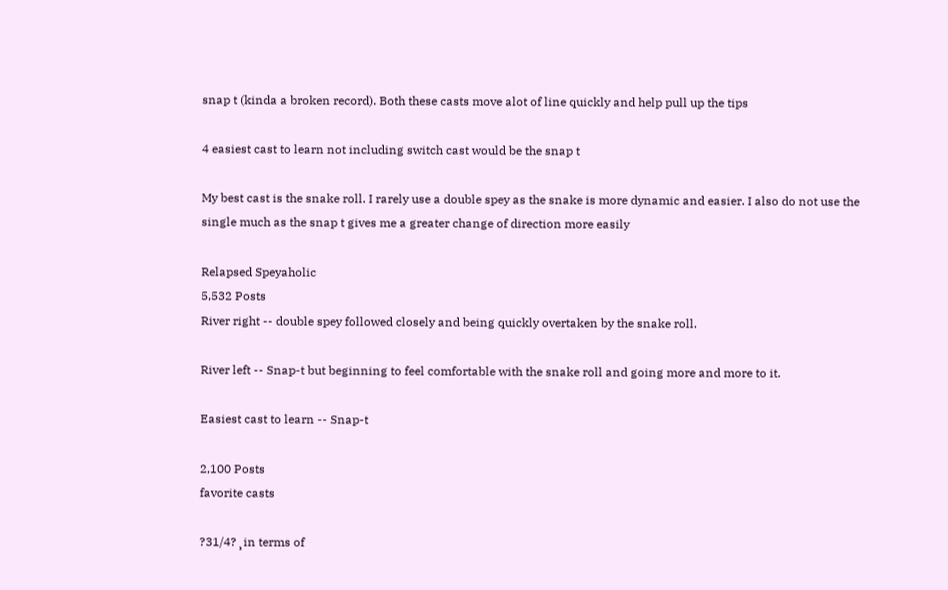snap t (kinda a broken record). Both these casts move alot of line quickly and help pull up the tips

4 easiest cast to learn not including switch cast would be the snap t

My best cast is the snake roll. I rarely use a double spey as the snake is more dynamic and easier. I also do not use the single much as the snap t gives me a greater change of direction more easily

Relapsed Speyaholic
5,532 Posts
River right -- double spey followed closely and being quickly overtaken by the snake roll.

River left -- Snap-t but beginning to feel comfortable with the snake roll and going more and more to it.

Easiest cast to learn -- Snap-t

2,100 Posts
favorite casts

?31/4?¸in terms of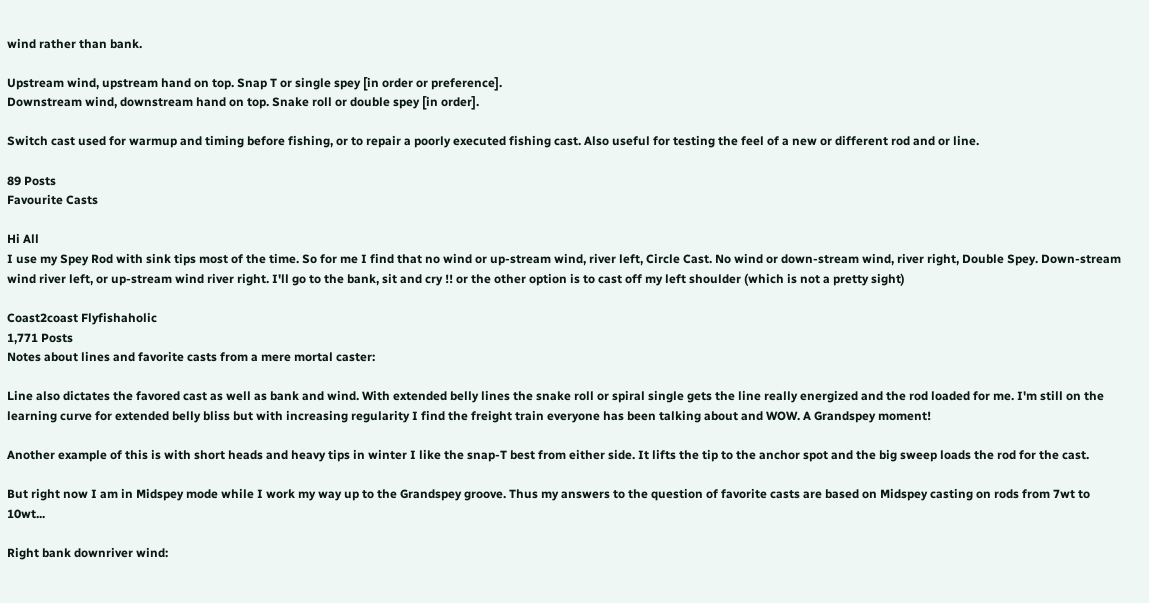wind rather than bank.

Upstream wind, upstream hand on top. Snap T or single spey [in order or preference].
Downstream wind, downstream hand on top. Snake roll or double spey [in order].

Switch cast used for warmup and timing before fishing, or to repair a poorly executed fishing cast. Also useful for testing the feel of a new or different rod and or line.

89 Posts
Favourite Casts

Hi All
I use my Spey Rod with sink tips most of the time. So for me I find that no wind or up-stream wind, river left, Circle Cast. No wind or down-stream wind, river right, Double Spey. Down-stream wind river left, or up-stream wind river right. I'll go to the bank, sit and cry !! or the other option is to cast off my left shoulder (which is not a pretty sight)

Coast2coast Flyfishaholic
1,771 Posts
Notes about lines and favorite casts from a mere mortal caster:

Line also dictates the favored cast as well as bank and wind. With extended belly lines the snake roll or spiral single gets the line really energized and the rod loaded for me. I'm still on the learning curve for extended belly bliss but with increasing regularity I find the freight train everyone has been talking about and WOW. A Grandspey moment!

Another example of this is with short heads and heavy tips in winter I like the snap-T best from either side. It lifts the tip to the anchor spot and the big sweep loads the rod for the cast.

But right now I am in Midspey mode while I work my way up to the Grandspey groove. Thus my answers to the question of favorite casts are based on Midspey casting on rods from 7wt to 10wt...

Right bank downriver wind: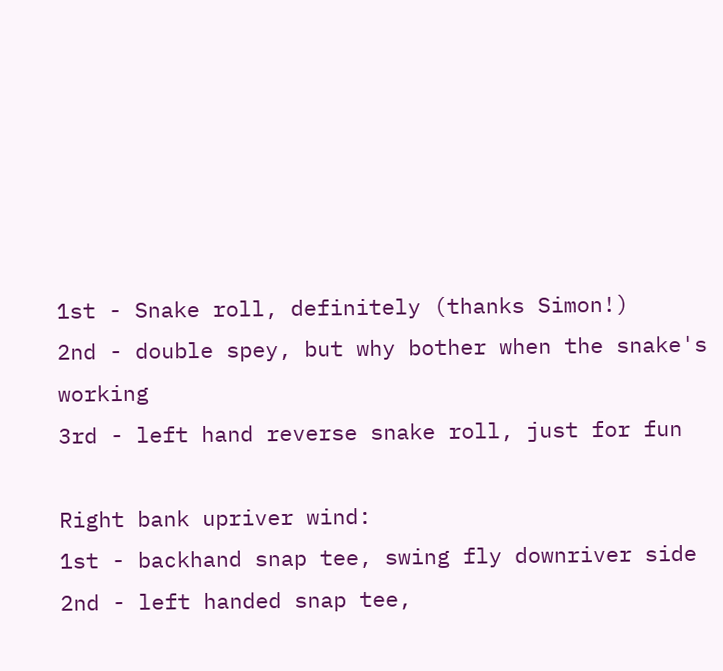1st - Snake roll, definitely (thanks Simon!)
2nd - double spey, but why bother when the snake's working
3rd - left hand reverse snake roll, just for fun

Right bank upriver wind:
1st - backhand snap tee, swing fly downriver side
2nd - left handed snap tee,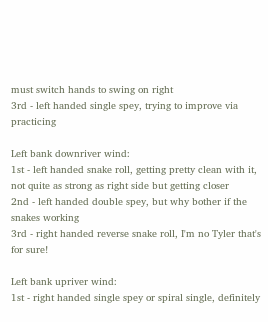must switch hands to swing on right
3rd - left handed single spey, trying to improve via practicing

Left bank downriver wind:
1st - left handed snake roll, getting pretty clean with it, not quite as strong as right side but getting closer
2nd - left handed double spey, but why bother if the snakes working
3rd - right handed reverse snake roll, I'm no Tyler that's for sure!

Left bank upriver wind:
1st - right handed single spey or spiral single, definitely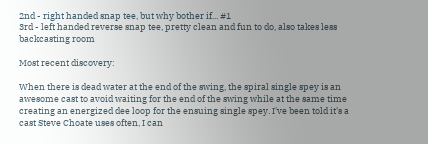2nd - right handed snap tee, but why bother if... #1
3rd - left handed reverse snap tee, pretty clean and fun to do, also takes less backcasting room

Most recent discovery:

When there is dead water at the end of the swing, the spiral single spey is an awesome cast to avoid waiting for the end of the swing while at the same time creating an energized dee loop for the ensuing single spey. I've been told it's a cast Steve Choate uses often, I can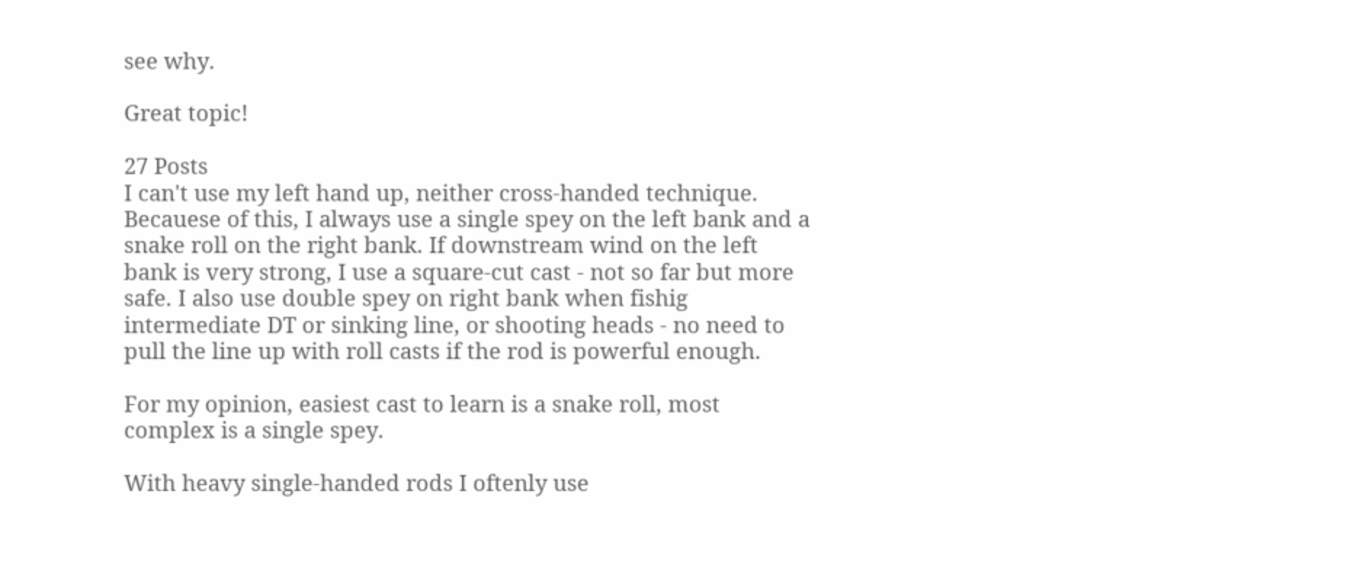see why.

Great topic!

27 Posts
I can't use my left hand up, neither cross-handed technique. Becauese of this, I always use a single spey on the left bank and a snake roll on the right bank. If downstream wind on the left bank is very strong, I use a square-cut cast - not so far but more safe. I also use double spey on right bank when fishig intermediate DT or sinking line, or shooting heads - no need to pull the line up with roll casts if the rod is powerful enough.

For my opinion, easiest cast to learn is a snake roll, most complex is a single spey.

With heavy single-handed rods I oftenly use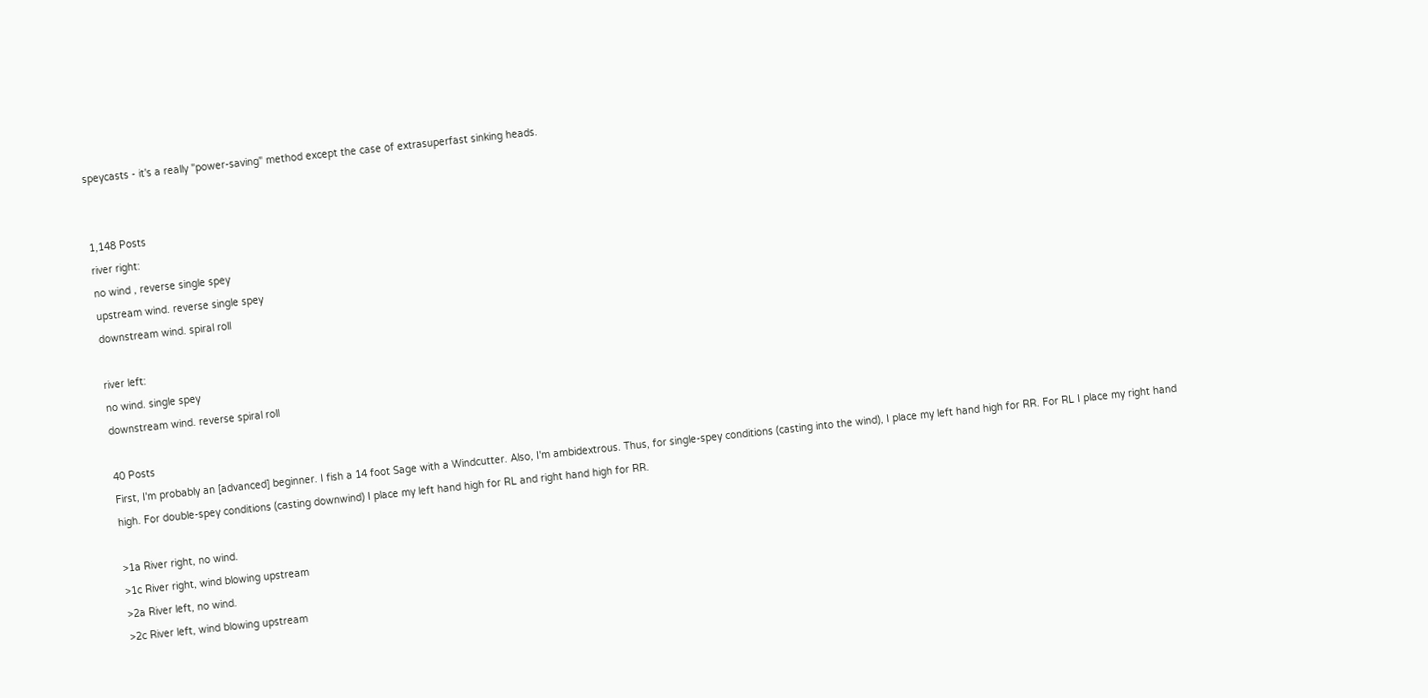speycasts - it's a really "power-saving" method except the case of extrasuperfast sinking heads.


1,148 Posts
river right:
no wind , reverse single spey
upstream wind. reverse single spey
downstream wind. spiral roll

river left:
no wind. single spey
downstream wind. reverse spiral roll

40 Posts
First, I'm probably an [advanced] beginner. I fish a 14 foot Sage with a Windcutter. Also, I'm ambidextrous. Thus, for single-spey conditions (casting into the wind), I place my left hand high for RR. For RL I place my right hand high. For double-spey conditions (casting downwind) I place my left hand high for RL and right hand high for RR.

>1a River right, no wind.
>1c River right, wind blowing upstream
>2a River left, no wind.
>2c River left, wind blowing upstream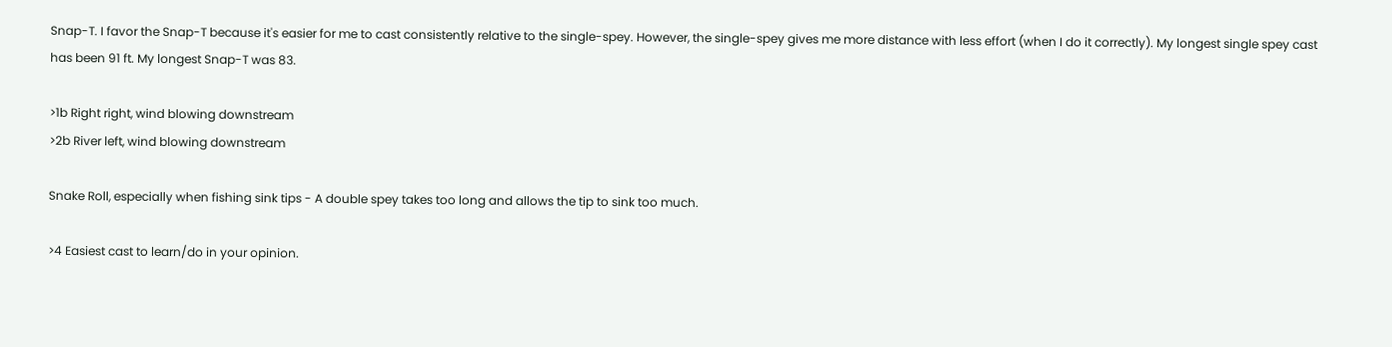Snap-T. I favor the Snap-T because it's easier for me to cast consistently relative to the single-spey. However, the single-spey gives me more distance with less effort (when I do it correctly). My longest single spey cast has been 91 ft. My longest Snap-T was 83.

>1b Right right, wind blowing downstream
>2b River left, wind blowing downstream

Snake Roll, especially when fishing sink tips - A double spey takes too long and allows the tip to sink too much.

>4 Easiest cast to learn/do in your opinion.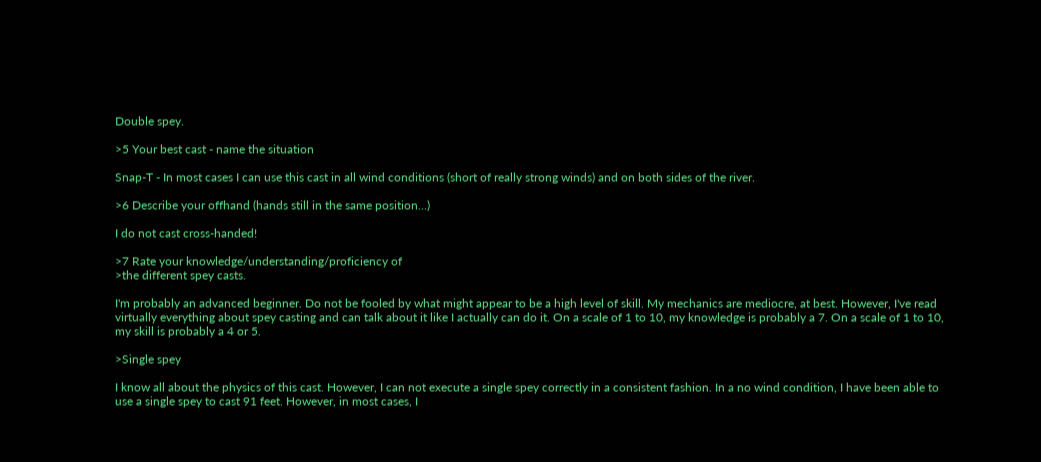Double spey.

>5 Your best cast - name the situation

Snap-T - In most cases I can use this cast in all wind conditions (short of really strong winds) and on both sides of the river.

>6 Describe your offhand (hands still in the same position...)

I do not cast cross-handed!

>7 Rate your knowledge/understanding/proficiency of
>the different spey casts.

I'm probably an advanced beginner. Do not be fooled by what might appear to be a high level of skill. My mechanics are mediocre, at best. However, I've read virtually everything about spey casting and can talk about it like I actually can do it. On a scale of 1 to 10, my knowledge is probably a 7. On a scale of 1 to 10, my skill is probably a 4 or 5.

>Single spey

I know all about the physics of this cast. However, I can not execute a single spey correctly in a consistent fashion. In a no wind condition, I have been able to use a single spey to cast 91 feet. However, in most cases, I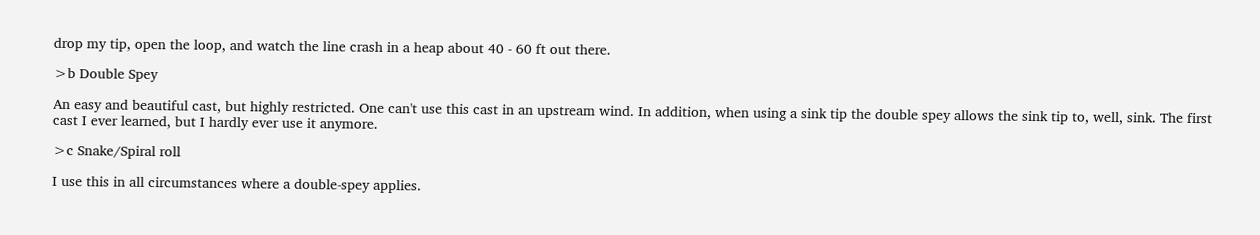drop my tip, open the loop, and watch the line crash in a heap about 40 - 60 ft out there.

>b Double Spey

An easy and beautiful cast, but highly restricted. One can't use this cast in an upstream wind. In addition, when using a sink tip the double spey allows the sink tip to, well, sink. The first cast I ever learned, but I hardly ever use it anymore.

>c Snake/Spiral roll

I use this in all circumstances where a double-spey applies.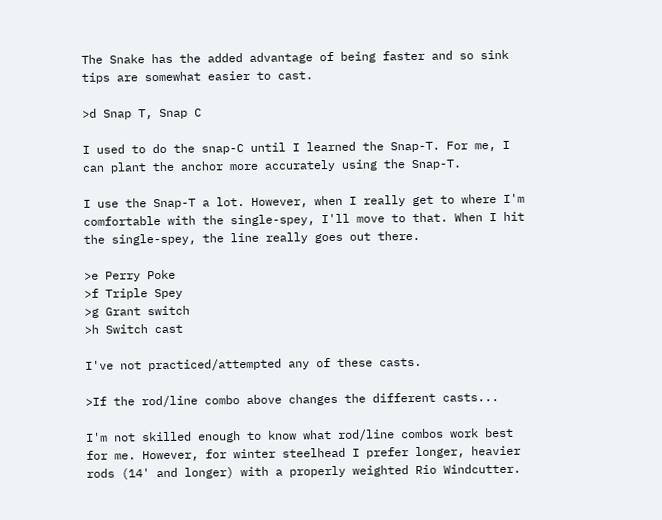The Snake has the added advantage of being faster and so sink tips are somewhat easier to cast.

>d Snap T, Snap C

I used to do the snap-C until I learned the Snap-T. For me, I can plant the anchor more accurately using the Snap-T.

I use the Snap-T a lot. However, when I really get to where I'm comfortable with the single-spey, I'll move to that. When I hit the single-spey, the line really goes out there.

>e Perry Poke
>f Triple Spey
>g Grant switch
>h Switch cast

I've not practiced/attempted any of these casts.

>If the rod/line combo above changes the different casts...

I'm not skilled enough to know what rod/line combos work best for me. However, for winter steelhead I prefer longer, heavier rods (14' and longer) with a properly weighted Rio Windcutter.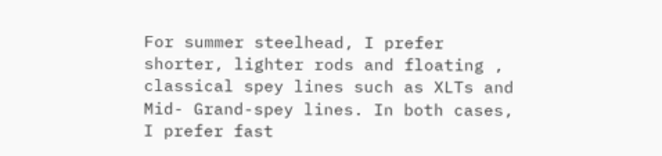For summer steelhead, I prefer shorter, lighter rods and floating , classical spey lines such as XLTs and Mid- Grand-spey lines. In both cases, I prefer fast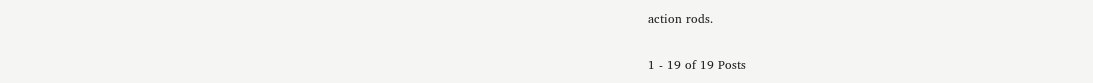action rods.


1 - 19 of 19 Posts